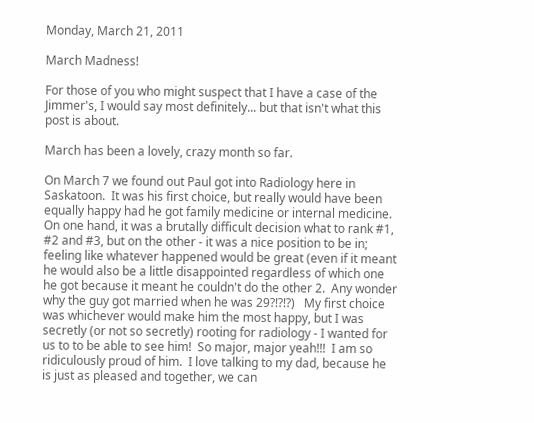Monday, March 21, 2011

March Madness!

For those of you who might suspect that I have a case of the Jimmer's, I would say most definitely... but that isn't what this post is about.

March has been a lovely, crazy month so far.

On March 7 we found out Paul got into Radiology here in Saskatoon.  It was his first choice, but really would have been equally happy had he got family medicine or internal medicine.  On one hand, it was a brutally difficult decision what to rank #1, #2 and #3, but on the other - it was a nice position to be in; feeling like whatever happened would be great (even if it meant he would also be a little disappointed regardless of which one he got because it meant he couldn't do the other 2.  Any wonder why the guy got married when he was 29?!?!?)   My first choice was whichever would make him the most happy, but I was secretly (or not so secretly) rooting for radiology - I wanted for us to to be able to see him!  So major, major yeah!!!  I am so ridiculously proud of him.  I love talking to my dad, because he is just as pleased and together, we can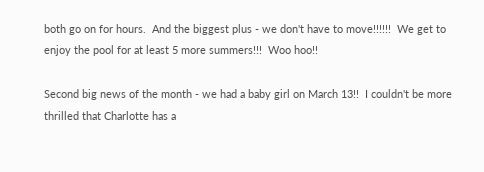both go on for hours.  And the biggest plus - we don't have to move!!!!!!  We get to enjoy the pool for at least 5 more summers!!!  Woo hoo!!

Second big news of the month - we had a baby girl on March 13!!  I couldn't be more thrilled that Charlotte has a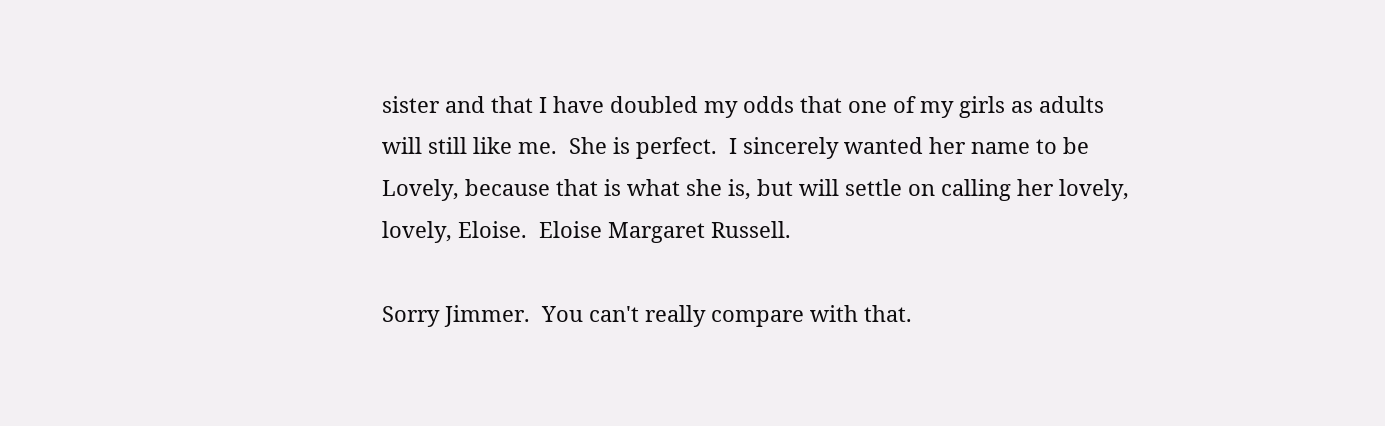sister and that I have doubled my odds that one of my girls as adults will still like me.  She is perfect.  I sincerely wanted her name to be Lovely, because that is what she is, but will settle on calling her lovely, lovely, Eloise.  Eloise Margaret Russell.

Sorry Jimmer.  You can't really compare with that.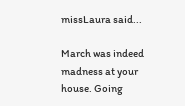missLaura said...

March was indeed madness at your house. Going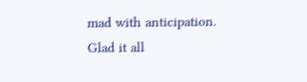mad with anticipation.
Glad it all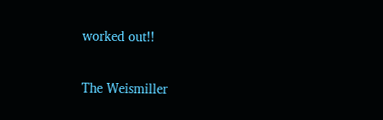worked out!!

The Weismiller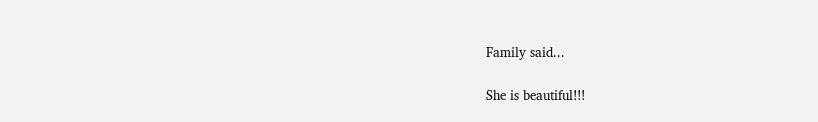Family said...

She is beautiful!!!